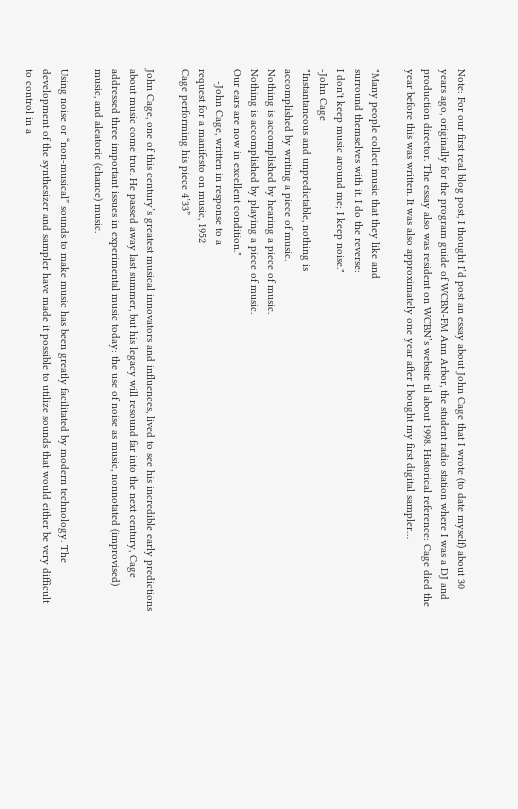Note: For our first real blog post, I thought I’d post an essay about John Cage that I wrote (to date myself) about 30 years ago, originally for the program guide of WCBN-FM Ann Arbor, the student radio station where I was a DJ and production director. The essay also was resident on WCBN’s website til about 1998. Historical reference: Cage died the year before this was written. It was also approximately one year after I bought my first digital sampler…

"Many people collect music that they like and
surround themselves with it. I do the reverse:
I don't keep music around me; I keep noise."
-John Cage
"Instantaneous and unpredictable, nothing is
accomplished by writing a piece of music.
Nothing is accomplished by hearing a piece of music.
Nothing is accomplished by playing a piece of music.
Our ears are now in excellent condition."
    -John Cage, written in response to a
request for a manifesto on music, 1952
Cage performing his piece 4’33”

John Cage, one of this century’s greatest musical innovators and influences, lived to see his incredible early predictions about music come true. He passed away last summer, but his legacy will resound far into the next century, Cage addressed three important issues in experimental music today: the use of noise as music, nonnotated (improvised) music, and aleatoric (chance) music.

Using noise or “non-musical” sounds to make music has been greatly facilitated by modern technology. The development of the synthesizer and sampler have made it possible to utilize sounds that would either be very difficult to control in a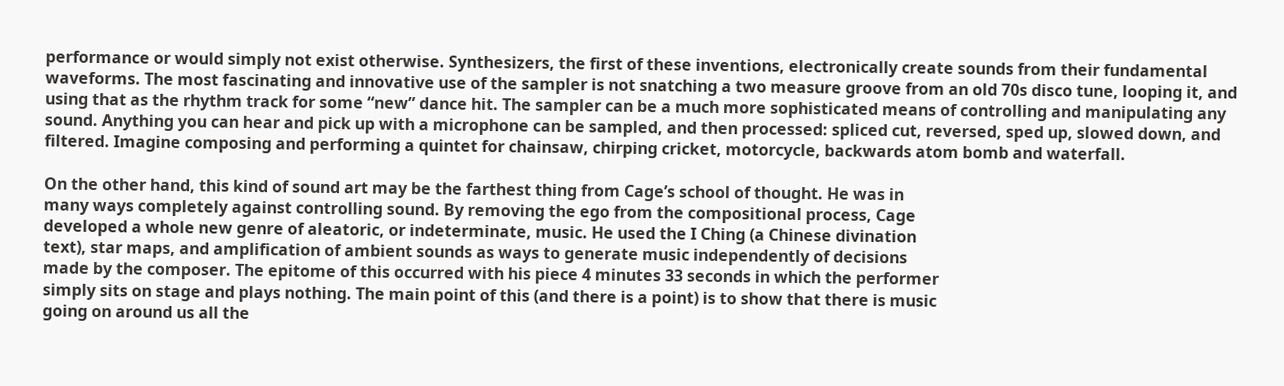performance or would simply not exist otherwise. Synthesizers, the first of these inventions, electronically create sounds from their fundamental waveforms. The most fascinating and innovative use of the sampler is not snatching a two measure groove from an old 70s disco tune, looping it, and using that as the rhythm track for some “new” dance hit. The sampler can be a much more sophisticated means of controlling and manipulating any sound. Anything you can hear and pick up with a microphone can be sampled, and then processed: spliced cut, reversed, sped up, slowed down, and filtered. Imagine composing and performing a quintet for chainsaw, chirping cricket, motorcycle, backwards atom bomb and waterfall.

On the other hand, this kind of sound art may be the farthest thing from Cage’s school of thought. He was in
many ways completely against controlling sound. By removing the ego from the compositional process, Cage
developed a whole new genre of aleatoric, or indeterminate, music. He used the I Ching (a Chinese divination
text), star maps, and amplification of ambient sounds as ways to generate music independently of decisions
made by the composer. The epitome of this occurred with his piece 4 minutes 33 seconds in which the performer
simply sits on stage and plays nothing. The main point of this (and there is a point) is to show that there is music
going on around us all the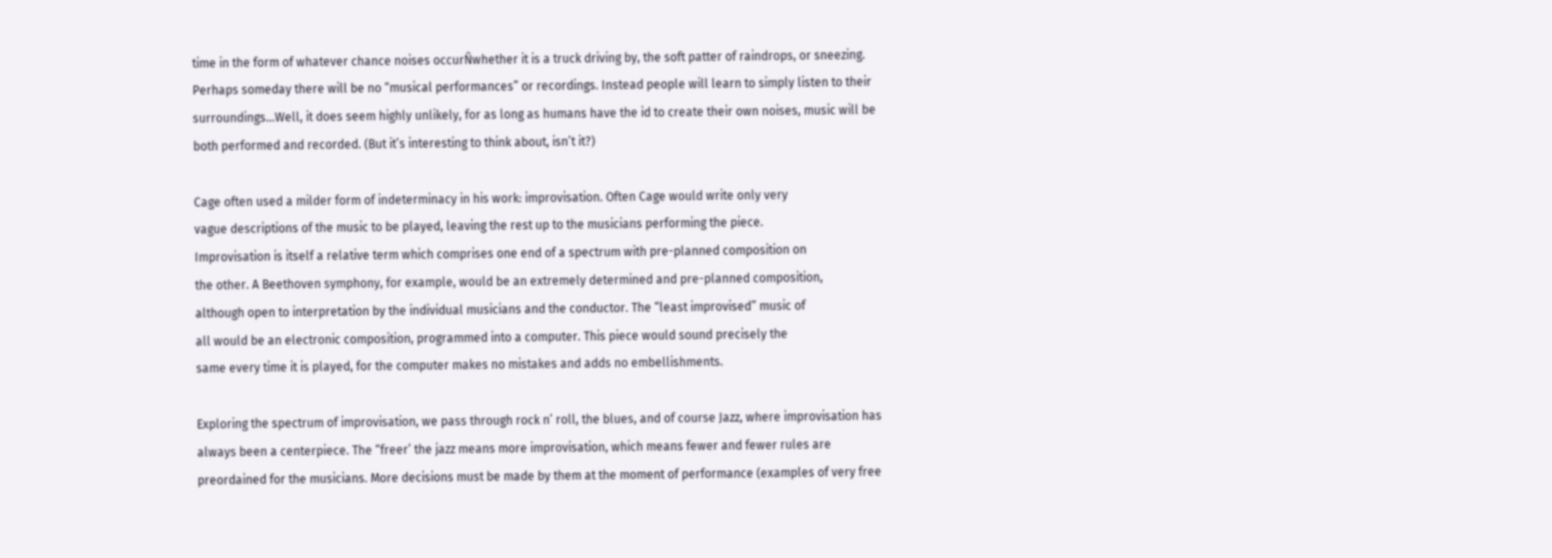time in the form of whatever chance noises occurÑwhether it is a truck driving by, the soft patter of raindrops, or sneezing. Perhaps someday there will be no “musical performances” or recordings. Instead people will learn to simply listen to their surroundings…Well, it does seem highly unlikely, for as long as humans have the id to create their own noises, music will be both performed and recorded. (But it’s interesting to think about, isn’t it?)

Cage often used a milder form of indeterminacy in his work: improvisation. Often Cage would write only very
vague descriptions of the music to be played, leaving the rest up to the musicians performing the piece.
Improvisation is itself a relative term which comprises one end of a spectrum with pre-planned composition on
the other. A Beethoven symphony, for example, would be an extremely determined and pre-planned composition,
although open to interpretation by the individual musicians and the conductor. The “least improvised” music of
all would be an electronic composition, programmed into a computer. This piece would sound precisely the
same every time it is played, for the computer makes no mistakes and adds no embellishments.

Exploring the spectrum of improvisation, we pass through rock n’ roll, the blues, and of course Jazz, where improvisation has always been a centerpiece. The “freer’ the jazz means more improvisation, which means fewer and fewer rules are preordained for the musicians. More decisions must be made by them at the moment of performance (examples of very free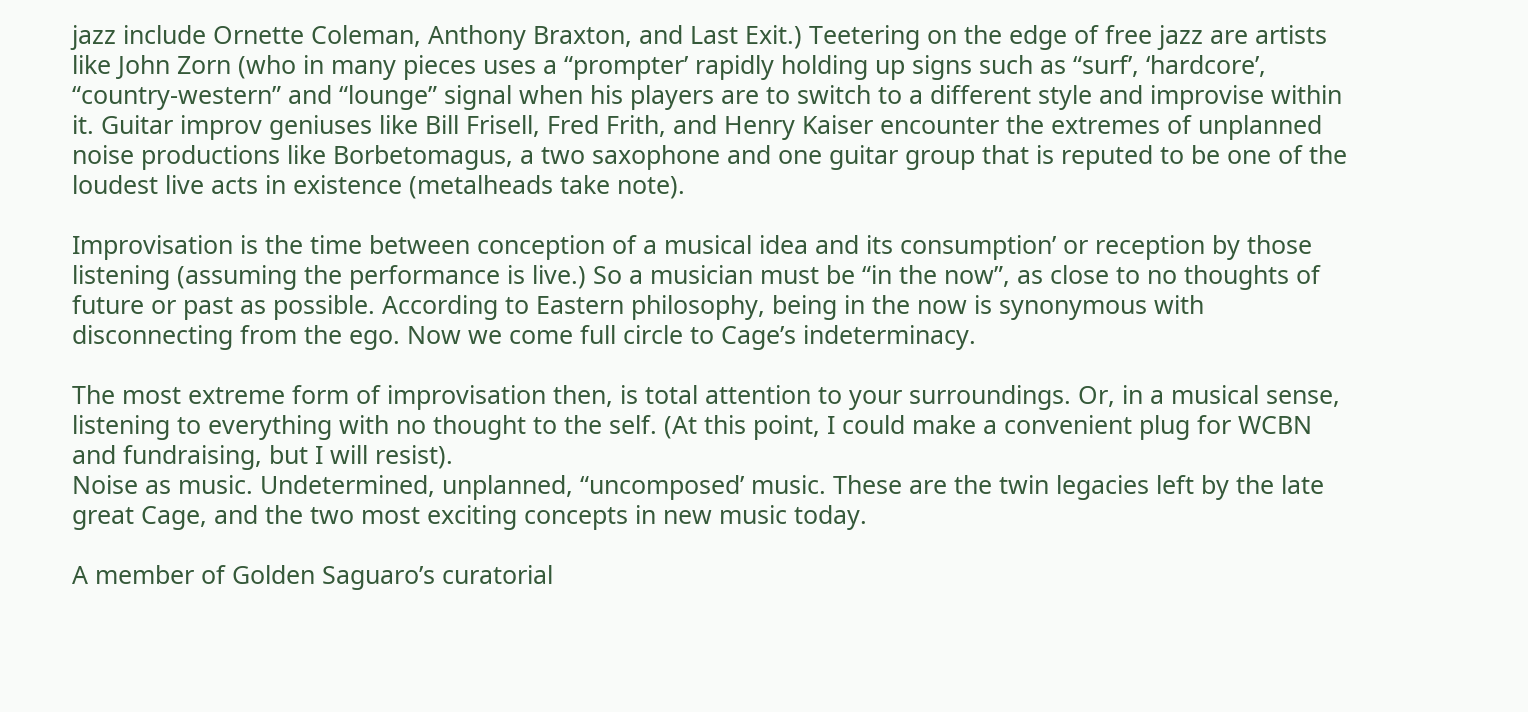jazz include Ornette Coleman, Anthony Braxton, and Last Exit.) Teetering on the edge of free jazz are artists like John Zorn (who in many pieces uses a “prompter’ rapidly holding up signs such as “surf’, ‘hardcore’, “country-western” and “lounge” signal when his players are to switch to a different style and improvise within it. Guitar improv geniuses like Bill Frisell, Fred Frith, and Henry Kaiser encounter the extremes of unplanned noise productions like Borbetomagus, a two saxophone and one guitar group that is reputed to be one of the loudest live acts in existence (metalheads take note).

Improvisation is the time between conception of a musical idea and its consumption’ or reception by those listening (assuming the performance is live.) So a musician must be “in the now”, as close to no thoughts of future or past as possible. According to Eastern philosophy, being in the now is synonymous with disconnecting from the ego. Now we come full circle to Cage’s indeterminacy.

The most extreme form of improvisation then, is total attention to your surroundings. Or, in a musical sense, listening to everything with no thought to the self. (At this point, I could make a convenient plug for WCBN and fundraising, but I will resist).
Noise as music. Undetermined, unplanned, “uncomposed’ music. These are the twin legacies left by the late
great Cage, and the two most exciting concepts in new music today.

A member of Golden Saguaro’s curatorial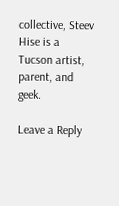collective, Steev Hise is a Tucson artist, parent, and geek.

Leave a Reply